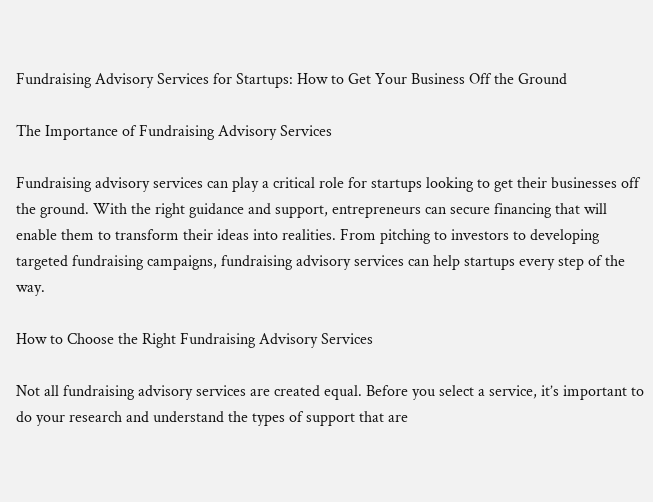Fundraising Advisory Services for Startups: How to Get Your Business Off the Ground

The Importance of Fundraising Advisory Services

Fundraising advisory services can play a critical role for startups looking to get their businesses off the ground. With the right guidance and support, entrepreneurs can secure financing that will enable them to transform their ideas into realities. From pitching to investors to developing targeted fundraising campaigns, fundraising advisory services can help startups every step of the way.

How to Choose the Right Fundraising Advisory Services

Not all fundraising advisory services are created equal. Before you select a service, it’s important to do your research and understand the types of support that are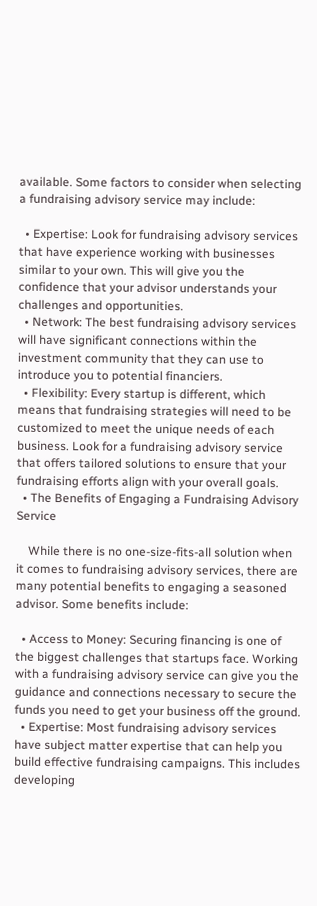available. Some factors to consider when selecting a fundraising advisory service may include:

  • Expertise: Look for fundraising advisory services that have experience working with businesses similar to your own. This will give you the confidence that your advisor understands your challenges and opportunities.
  • Network: The best fundraising advisory services will have significant connections within the investment community that they can use to introduce you to potential financiers.
  • Flexibility: Every startup is different, which means that fundraising strategies will need to be customized to meet the unique needs of each business. Look for a fundraising advisory service that offers tailored solutions to ensure that your fundraising efforts align with your overall goals.
  • The Benefits of Engaging a Fundraising Advisory Service

    While there is no one-size-fits-all solution when it comes to fundraising advisory services, there are many potential benefits to engaging a seasoned advisor. Some benefits include:

  • Access to Money: Securing financing is one of the biggest challenges that startups face. Working with a fundraising advisory service can give you the guidance and connections necessary to secure the funds you need to get your business off the ground.
  • Expertise: Most fundraising advisory services have subject matter expertise that can help you build effective fundraising campaigns. This includes developing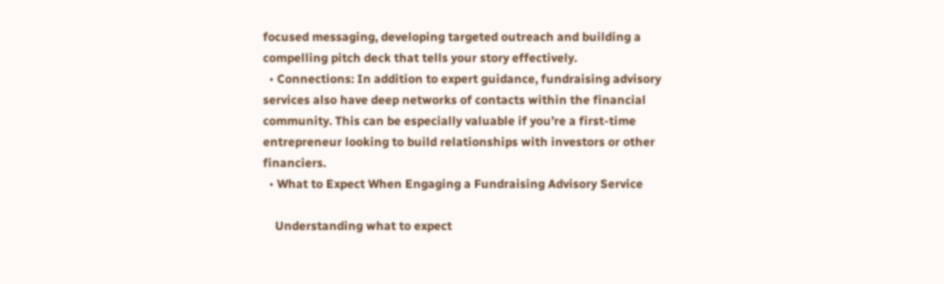focused messaging, developing targeted outreach and building a compelling pitch deck that tells your story effectively.
  • Connections: In addition to expert guidance, fundraising advisory services also have deep networks of contacts within the financial community. This can be especially valuable if you’re a first-time entrepreneur looking to build relationships with investors or other financiers.
  • What to Expect When Engaging a Fundraising Advisory Service

    Understanding what to expect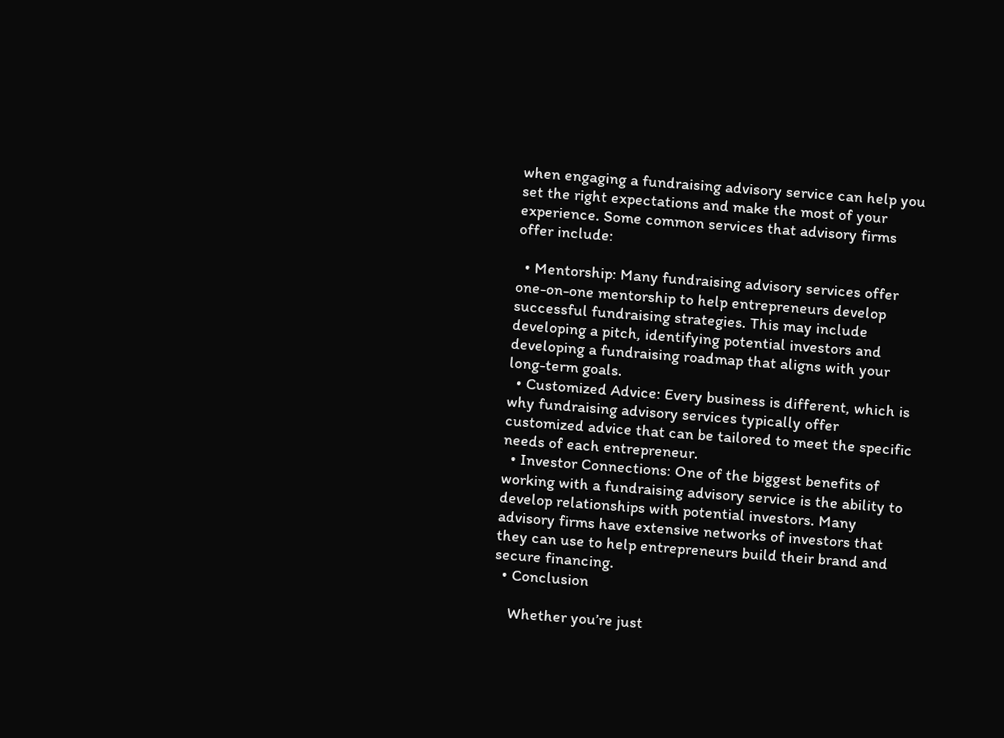when engaging a fundraising advisory service can help you set the right expectations and make the most of your experience. Some common services that advisory firms offer include:

  • Mentorship: Many fundraising advisory services offer one-on-one mentorship to help entrepreneurs develop successful fundraising strategies. This may include developing a pitch, identifying potential investors and developing a fundraising roadmap that aligns with your long-term goals.
  • Customized Advice: Every business is different, which is why fundraising advisory services typically offer customized advice that can be tailored to meet the specific needs of each entrepreneur.
  • Investor Connections: One of the biggest benefits of working with a fundraising advisory service is the ability to develop relationships with potential investors. Many advisory firms have extensive networks of investors that they can use to help entrepreneurs build their brand and secure financing.
  • Conclusion

    Whether you’re just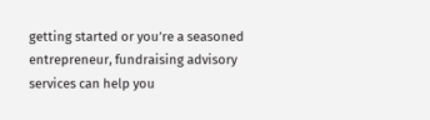getting started or you’re a seasoned entrepreneur, fundraising advisory services can help you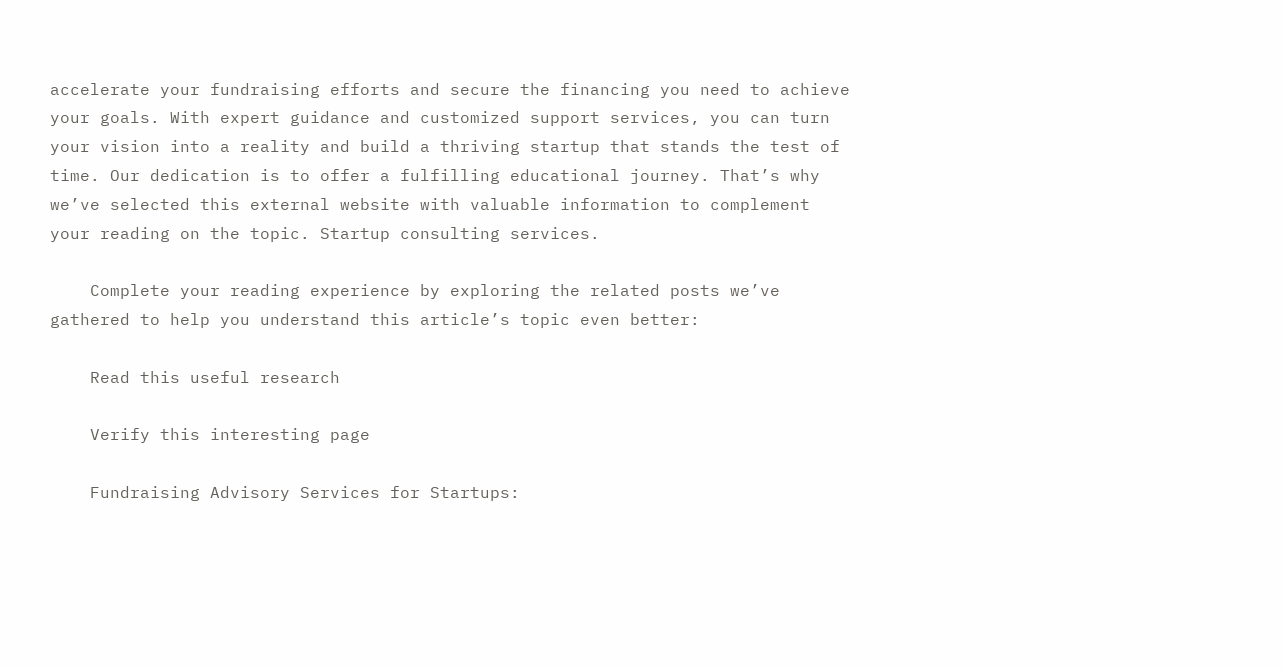accelerate your fundraising efforts and secure the financing you need to achieve your goals. With expert guidance and customized support services, you can turn your vision into a reality and build a thriving startup that stands the test of time. Our dedication is to offer a fulfilling educational journey. That’s why we’ve selected this external website with valuable information to complement your reading on the topic. Startup consulting services.

    Complete your reading experience by exploring the related posts we’ve gathered to help you understand this article’s topic even better:

    Read this useful research

    Verify this interesting page

    Fundraising Advisory Services for Startups: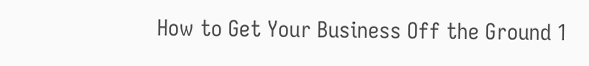How to Get Your Business Off the Ground 1